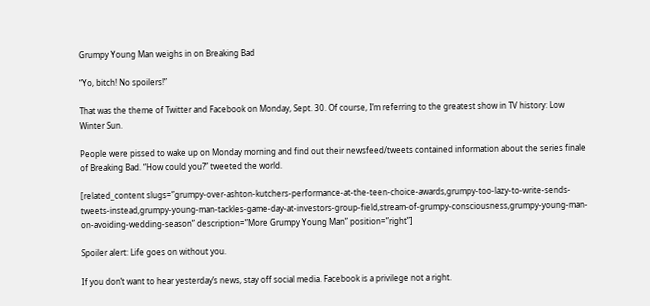Grumpy Young Man weighs in on Breaking Bad

“Yo, bitch! No spoilers!”

That was the theme of Twitter and Facebook on Monday, Sept. 30. Of course, I’m referring to the greatest show in TV history: Low Winter Sun.

People were pissed to wake up on Monday morning and find out their newsfeed/tweets contained information about the series finale of Breaking Bad. “How could you?” tweeted the world.

[related_content slugs=”grumpy-over-ashton-kutchers-performance-at-the-teen-choice-awards,grumpy-too-lazy-to-write-sends-tweets-instead,grumpy-young-man-tackles-game-day-at-investors-group-field,stream-of-grumpy-consciousness,grumpy-young-man-on-avoiding-wedding-season” description=”More Grumpy Young Man” position=”right”]

Spoiler alert: Life goes on without you.

If you don’t want to hear yesterday’s news, stay off social media. Facebook is a privilege not a right.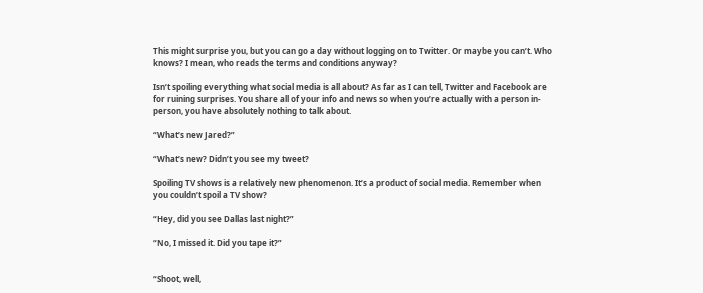This might surprise you, but you can go a day without logging on to Twitter. Or maybe you can’t. Who knows? I mean, who reads the terms and conditions anyway?

Isn’t spoiling everything what social media is all about? As far as I can tell, Twitter and Facebook are for ruining surprises. You share all of your info and news so when you’re actually with a person in-person, you have absolutely nothing to talk about.

“What’s new Jared?”

“What’s new? Didn’t you see my tweet?

Spoiling TV shows is a relatively new phenomenon. It’s a product of social media. Remember when you couldn’t spoil a TV show?

“Hey, did you see Dallas last night?”

“No, I missed it. Did you tape it?”


“Shoot, well,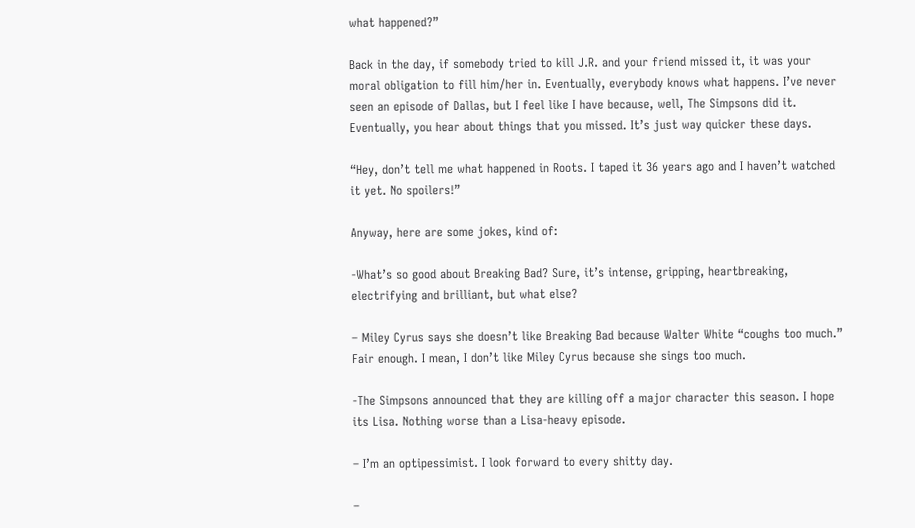what happened?”

Back in the day, if somebody tried to kill J.R. and your friend missed it, it was your moral obligation to fill him/her in. Eventually, everybody knows what happens. I’ve never seen an episode of Dallas, but I feel like I have because, well, The Simpsons did it. Eventually, you hear about things that you missed. It’s just way quicker these days.

“Hey, don’t tell me what happened in Roots. I taped it 36 years ago and I haven’t watched it yet. No spoilers!”

Anyway, here are some jokes, kind of:

-What’s so good about Breaking Bad? Sure, it’s intense, gripping, heartbreaking, electrifying and brilliant, but what else?

– Miley Cyrus says she doesn’t like Breaking Bad because Walter White “coughs too much.” Fair enough. I mean, I don’t like Miley Cyrus because she sings too much.

-The Simpsons announced that they are killing off a major character this season. I hope its Lisa. Nothing worse than a Lisa-heavy episode.

– I’m an optipessimist. I look forward to every shitty day.

–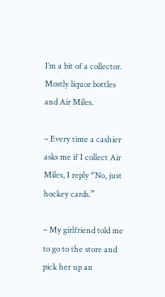I’m a bit of a collector. Mostly liquor bottles and Air Miles.

– Every time a cashier asks me if I collect Air Miles, I reply “No, just hockey cards.”

– My girlfriend told me to go to the store and pick her up an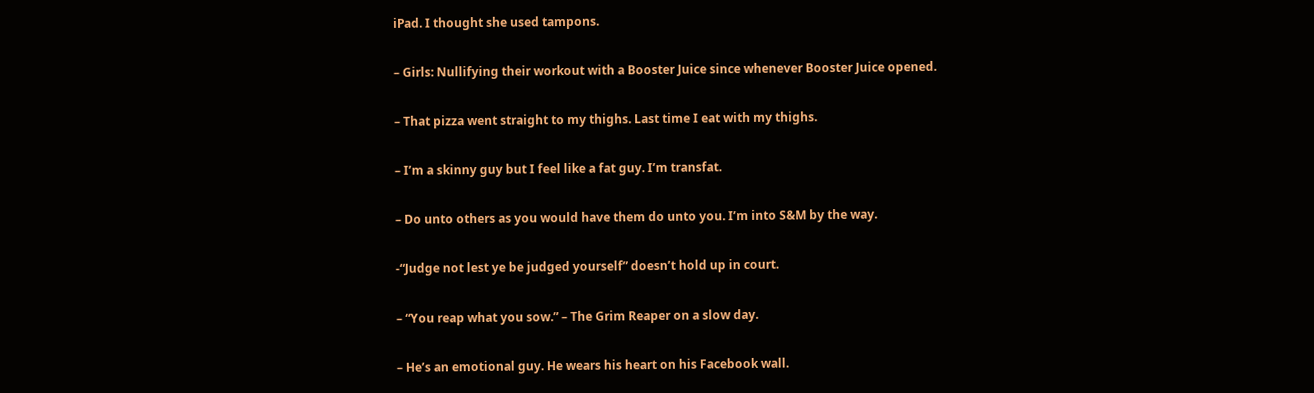iPad. I thought she used tampons.

– Girls: Nullifying their workout with a Booster Juice since whenever Booster Juice opened.

– That pizza went straight to my thighs. Last time I eat with my thighs.

– I’m a skinny guy but I feel like a fat guy. I’m transfat.

– Do unto others as you would have them do unto you. I’m into S&M by the way.

-“Judge not lest ye be judged yourself” doesn’t hold up in court.

– “You reap what you sow.” – The Grim Reaper on a slow day.

– He’s an emotional guy. He wears his heart on his Facebook wall.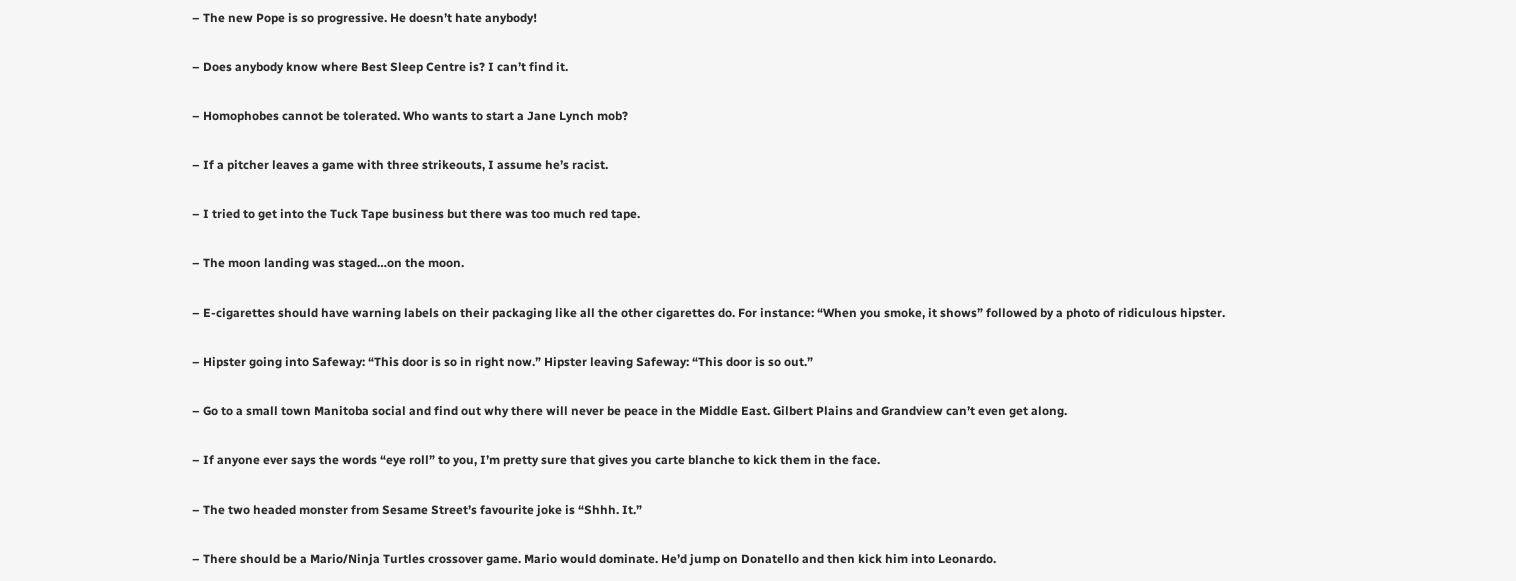– The new Pope is so progressive. He doesn’t hate anybody!

– Does anybody know where Best Sleep Centre is? I can’t find it.

– Homophobes cannot be tolerated. Who wants to start a Jane Lynch mob?

– If a pitcher leaves a game with three strikeouts, I assume he’s racist.

– I tried to get into the Tuck Tape business but there was too much red tape.

– The moon landing was staged…on the moon.

– E-cigarettes should have warning labels on their packaging like all the other cigarettes do. For instance: “When you smoke, it shows” followed by a photo of ridiculous hipster.

– Hipster going into Safeway: “This door is so in right now.” Hipster leaving Safeway: “This door is so out.”

– Go to a small town Manitoba social and find out why there will never be peace in the Middle East. Gilbert Plains and Grandview can’t even get along.

– If anyone ever says the words “eye roll” to you, I’m pretty sure that gives you carte blanche to kick them in the face.

– The two headed monster from Sesame Street’s favourite joke is “Shhh. It.”

– There should be a Mario/Ninja Turtles crossover game. Mario would dominate. He’d jump on Donatello and then kick him into Leonardo.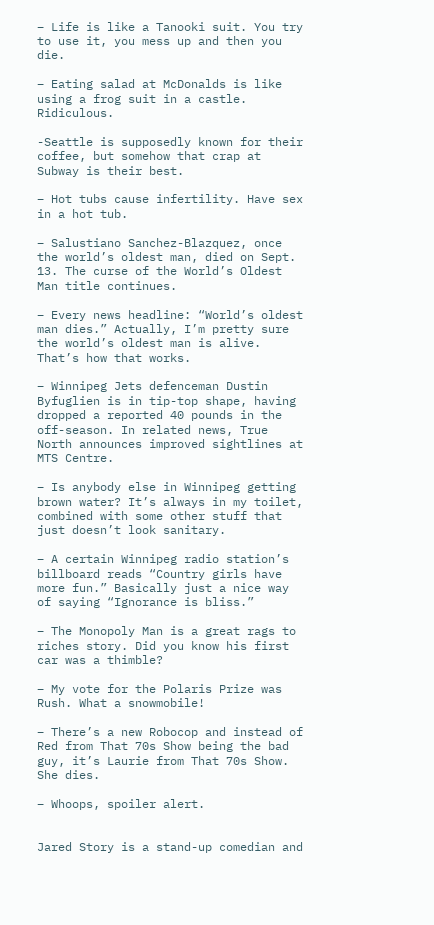– Life is like a Tanooki suit. You try to use it, you mess up and then you die.

– Eating salad at McDonalds is like using a frog suit in a castle. Ridiculous.

-Seattle is supposedly known for their coffee, but somehow that crap at Subway is their best.

– Hot tubs cause infertility. Have sex in a hot tub.

– Salustiano Sanchez-Blazquez, once the world’s oldest man, died on Sept. 13. The curse of the World’s Oldest Man title continues.

– Every news headline: “World’s oldest man dies.” Actually, I’m pretty sure the world’s oldest man is alive. That’s how that works.

– Winnipeg Jets defenceman Dustin Byfuglien is in tip-top shape, having dropped a reported 40 pounds in the off-season. In related news, True North announces improved sightlines at MTS Centre.

– Is anybody else in Winnipeg getting brown water? It’s always in my toilet, combined with some other stuff that just doesn’t look sanitary.

– A certain Winnipeg radio station’s billboard reads “Country girls have more fun.” Basically just a nice way of saying “Ignorance is bliss.”

– The Monopoly Man is a great rags to riches story. Did you know his first car was a thimble?

– My vote for the Polaris Prize was Rush. What a snowmobile!

– There’s a new Robocop and instead of Red from That 70s Show being the bad guy, it’s Laurie from That 70s Show. She dies.

– Whoops, spoiler alert.


Jared Story is a stand-up comedian and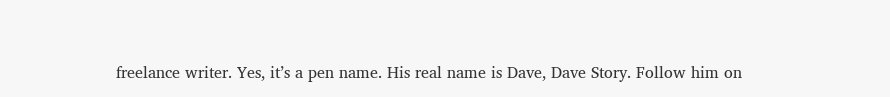freelance writer. Yes, it’s a pen name. His real name is Dave, Dave Story. Follow him on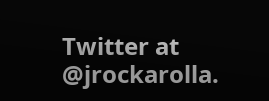Twitter at @jrockarolla.